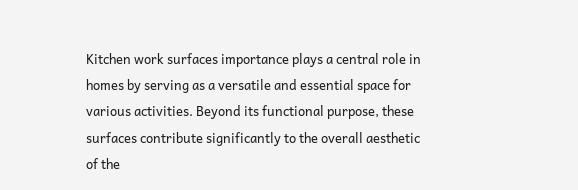Kitchen work surfaces importance plays a central role in homes by serving as a versatile and essential space for various activities. Beyond its functional purpose, these surfaces contribute significantly to the overall aesthetic of the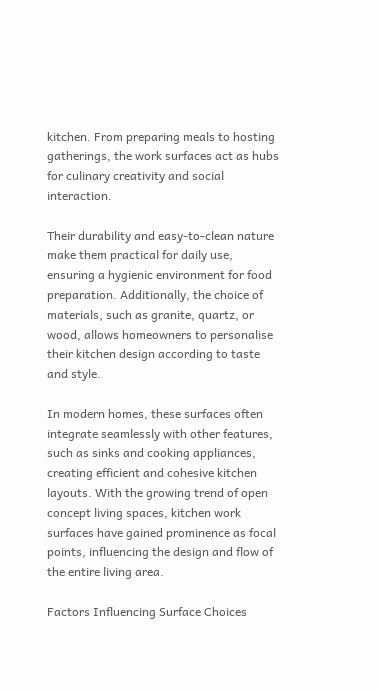kitchen. From preparing meals to hosting gatherings, the work surfaces act as hubs for culinary creativity and social interaction.

Their durability and easy-to-clean nature make them practical for daily use, ensuring a hygienic environment for food preparation. Additionally, the choice of materials, such as granite, quartz, or wood, allows homeowners to personalise their kitchen design according to taste and style.

In modern homes, these surfaces often integrate seamlessly with other features, such as sinks and cooking appliances, creating efficient and cohesive kitchen layouts. With the growing trend of open concept living spaces, kitchen work surfaces have gained prominence as focal points, influencing the design and flow of the entire living area.

Factors Influencing Surface Choices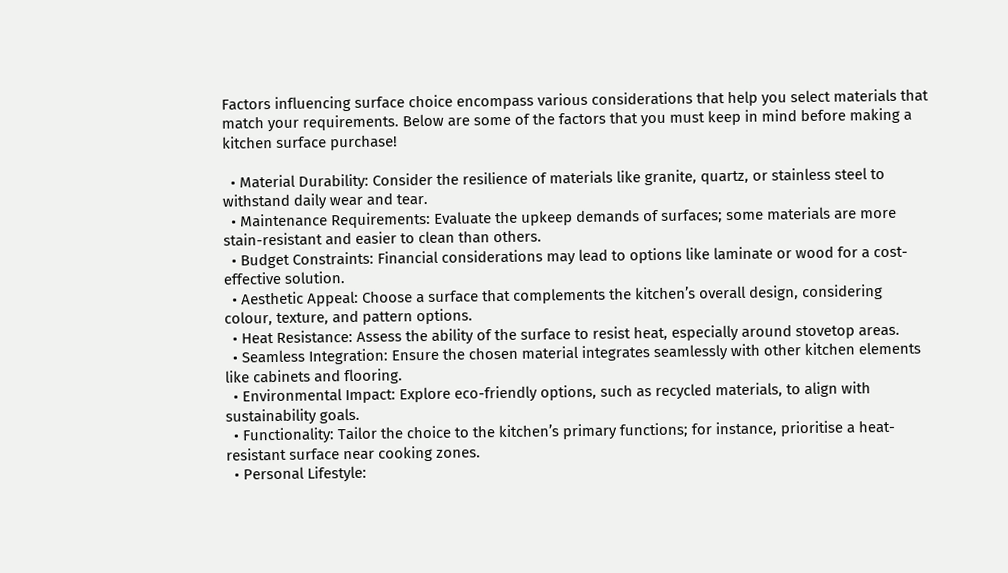Factors influencing surface choice encompass various considerations that help you select materials that match your requirements. Below are some of the factors that you must keep in mind before making a kitchen surface purchase!

  • Material Durability: Consider the resilience of materials like granite, quartz, or stainless steel to withstand daily wear and tear.
  • Maintenance Requirements: Evaluate the upkeep demands of surfaces; some materials are more stain-resistant and easier to clean than others.
  • Budget Constraints: Financial considerations may lead to options like laminate or wood for a cost-effective solution.
  • Aesthetic Appeal: Choose a surface that complements the kitchen’s overall design, considering colour, texture, and pattern options.
  • Heat Resistance: Assess the ability of the surface to resist heat, especially around stovetop areas.
  • Seamless Integration: Ensure the chosen material integrates seamlessly with other kitchen elements like cabinets and flooring.
  • Environmental Impact: Explore eco-friendly options, such as recycled materials, to align with sustainability goals.
  • Functionality: Tailor the choice to the kitchen’s primary functions; for instance, prioritise a heat-resistant surface near cooking zones.
  • Personal Lifestyle: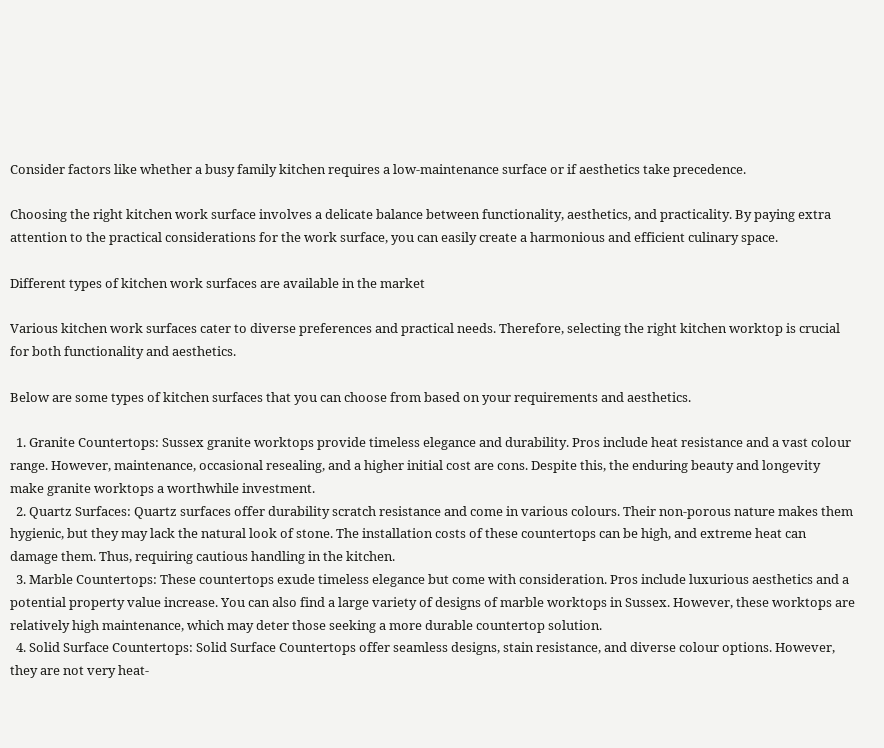Consider factors like whether a busy family kitchen requires a low-maintenance surface or if aesthetics take precedence.

Choosing the right kitchen work surface involves a delicate balance between functionality, aesthetics, and practicality. By paying extra attention to the practical considerations for the work surface, you can easily create a harmonious and efficient culinary space.

Different types of kitchen work surfaces are available in the market

Various kitchen work surfaces cater to diverse preferences and practical needs. Therefore, selecting the right kitchen worktop is crucial for both functionality and aesthetics.

Below are some types of kitchen surfaces that you can choose from based on your requirements and aesthetics.

  1. Granite Countertops: Sussex granite worktops provide timeless elegance and durability. Pros include heat resistance and a vast colour range. However, maintenance, occasional resealing, and a higher initial cost are cons. Despite this, the enduring beauty and longevity make granite worktops a worthwhile investment.
  2. Quartz Surfaces: Quartz surfaces offer durability scratch resistance and come in various colours. Their non-porous nature makes them hygienic, but they may lack the natural look of stone. The installation costs of these countertops can be high, and extreme heat can damage them. Thus, requiring cautious handling in the kitchen.
  3. Marble Countertops: These countertops exude timeless elegance but come with consideration. Pros include luxurious aesthetics and a potential property value increase. You can also find a large variety of designs of marble worktops in Sussex. However, these worktops are relatively high maintenance, which may deter those seeking a more durable countertop solution.
  4. Solid Surface Countertops: Solid Surface Countertops offer seamless designs, stain resistance, and diverse colour options. However, they are not very heat-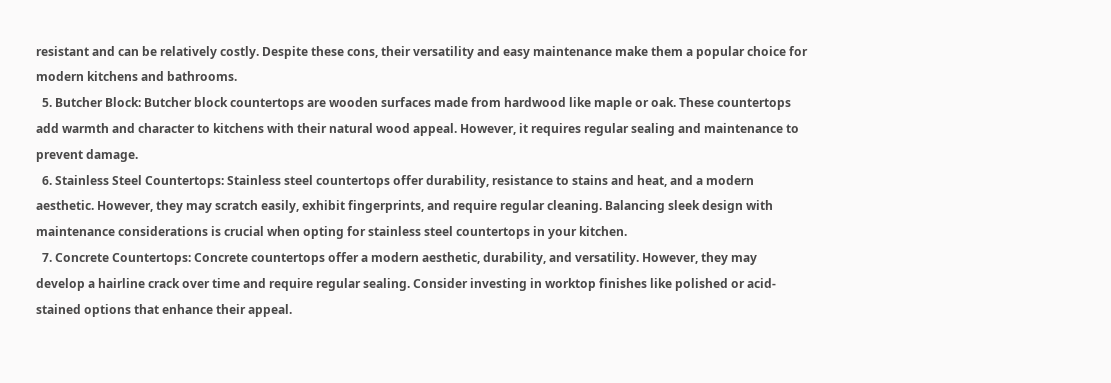resistant and can be relatively costly. Despite these cons, their versatility and easy maintenance make them a popular choice for modern kitchens and bathrooms.
  5. Butcher Block: Butcher block countertops are wooden surfaces made from hardwood like maple or oak. These countertops add warmth and character to kitchens with their natural wood appeal. However, it requires regular sealing and maintenance to prevent damage.
  6. Stainless Steel Countertops: Stainless steel countertops offer durability, resistance to stains and heat, and a modern aesthetic. However, they may scratch easily, exhibit fingerprints, and require regular cleaning. Balancing sleek design with maintenance considerations is crucial when opting for stainless steel countertops in your kitchen.
  7. Concrete Countertops: Concrete countertops offer a modern aesthetic, durability, and versatility. However, they may develop a hairline crack over time and require regular sealing. Consider investing in worktop finishes like polished or acid-stained options that enhance their appeal.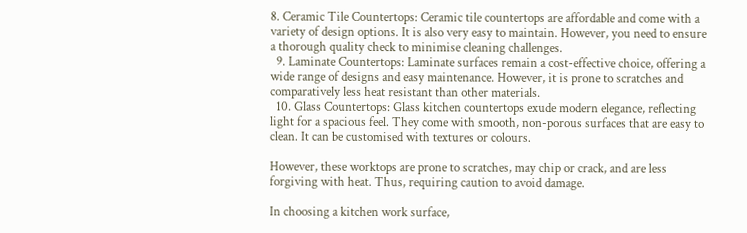8. Ceramic Tile Countertops: Ceramic tile countertops are affordable and come with a variety of design options. It is also very easy to maintain. However, you need to ensure a thorough quality check to minimise cleaning challenges.
  9. Laminate Countertops: Laminate surfaces remain a cost-effective choice, offering a wide range of designs and easy maintenance. However, it is prone to scratches and comparatively less heat resistant than other materials.
  10. Glass Countertops: Glass kitchen countertops exude modern elegance, reflecting light for a spacious feel. They come with smooth, non-porous surfaces that are easy to clean. It can be customised with textures or colours.

However, these worktops are prone to scratches, may chip or crack, and are less forgiving with heat. Thus, requiring caution to avoid damage.

In choosing a kitchen work surface,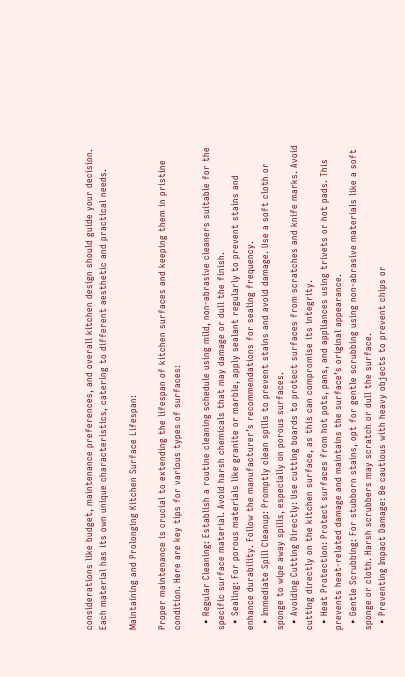considerations like budget, maintenance preferences, and overall kitchen design should guide your decision. Each material has its own unique characteristics, catering to different aesthetic and practical needs.

Maintaining and Prolonging Kitchen Surface Lifespan:

Proper maintenance is crucial to extending the lifespan of kitchen surfaces and keeping them in pristine condition. Here are key tips for various types of surfaces:

  • Regular Cleaning: Establish a routine cleaning schedule using mild, non-abrasive cleaners suitable for the specific surface material. Avoid harsh chemicals that may damage or dull the finish.
  • Sealing: For porous materials like granite or marble, apply sealant regularly to prevent stains and enhance durability. Follow the manufacturer’s recommendations for sealing frequency.
  • Immediate Spill Cleanup: Promptly clean spills to prevent stains and avoid damage. Use a soft cloth or sponge to wipe away spills, especially on porous surfaces.
  • Avoiding Cutting Directly: Use cutting boards to protect surfaces from scratches and knife marks. Avoid cutting directly on the kitchen surface, as this can compromise its integrity.
  • Heat Protection: Protect surfaces from hot pots, pans, and appliances using trivets or hot pads. This prevents heat-related damage and maintains the surface’s original appearance.
  • Gentle Scrubbing: For stubborn stains, opt for gentle scrubbing using non-abrasive materials like a soft sponge or cloth. Harsh scrubbers may scratch or dull the surface.
  • Preventing Impact Damage: Be cautious with heavy objects to prevent chips or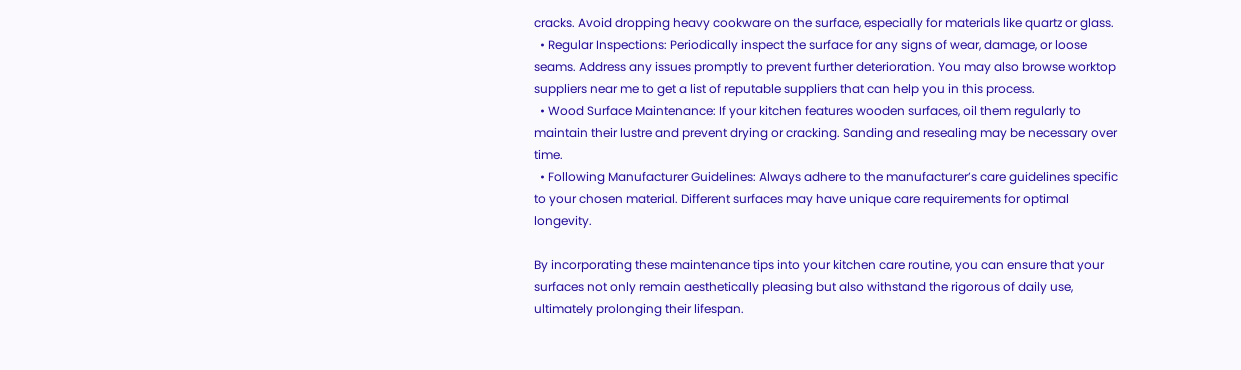cracks. Avoid dropping heavy cookware on the surface, especially for materials like quartz or glass.
  • Regular Inspections: Periodically inspect the surface for any signs of wear, damage, or loose seams. Address any issues promptly to prevent further deterioration. You may also browse worktop suppliers near me to get a list of reputable suppliers that can help you in this process.
  • Wood Surface Maintenance: If your kitchen features wooden surfaces, oil them regularly to maintain their lustre and prevent drying or cracking. Sanding and resealing may be necessary over time.
  • Following Manufacturer Guidelines: Always adhere to the manufacturer’s care guidelines specific to your chosen material. Different surfaces may have unique care requirements for optimal longevity.

By incorporating these maintenance tips into your kitchen care routine, you can ensure that your surfaces not only remain aesthetically pleasing but also withstand the rigorous of daily use, ultimately prolonging their lifespan.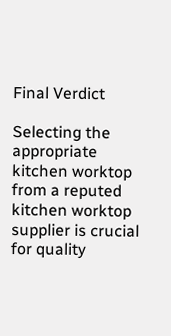Final Verdict

Selecting the appropriate kitchen worktop from a reputed kitchen worktop supplier is crucial for quality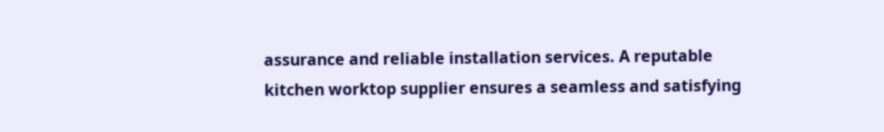assurance and reliable installation services. A reputable kitchen worktop supplier ensures a seamless and satisfying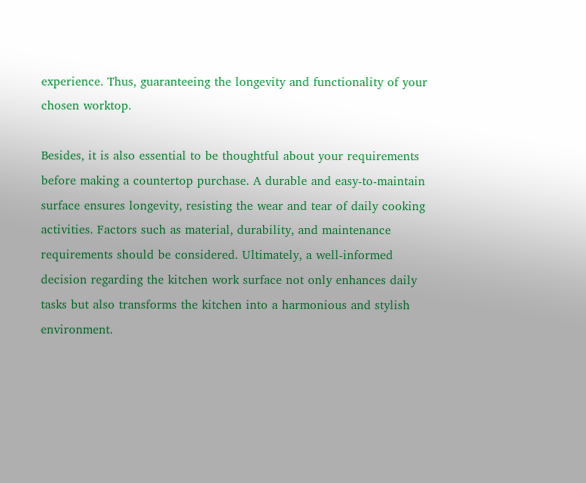experience. Thus, guaranteeing the longevity and functionality of your chosen worktop.

Besides, it is also essential to be thoughtful about your requirements before making a countertop purchase. A durable and easy-to-maintain surface ensures longevity, resisting the wear and tear of daily cooking activities. Factors such as material, durability, and maintenance requirements should be considered. Ultimately, a well-informed decision regarding the kitchen work surface not only enhances daily tasks but also transforms the kitchen into a harmonious and stylish environment.